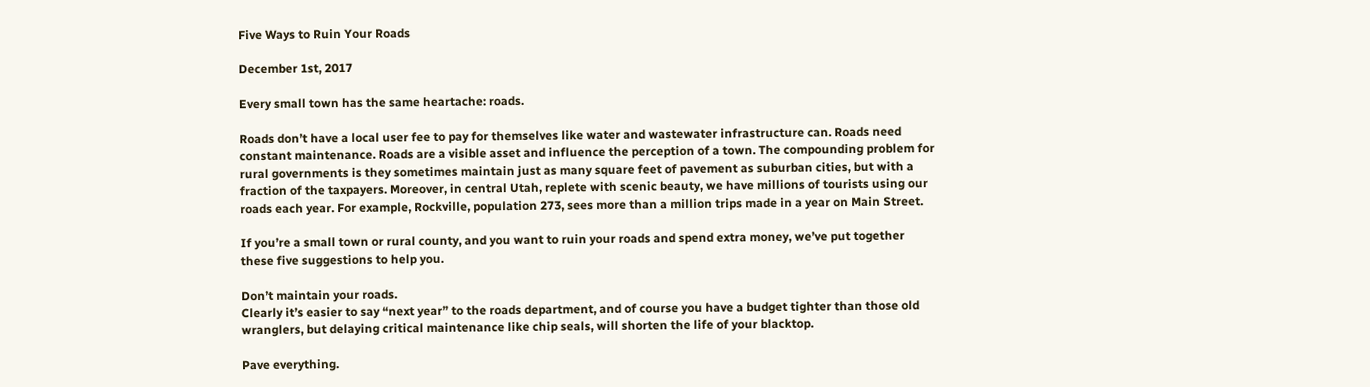Five Ways to Ruin Your Roads

December 1st, 2017

Every small town has the same heartache: roads.

Roads don’t have a local user fee to pay for themselves like water and wastewater infrastructure can. Roads need constant maintenance. Roads are a visible asset and influence the perception of a town. The compounding problem for rural governments is they sometimes maintain just as many square feet of pavement as suburban cities, but with a fraction of the taxpayers. Moreover, in central Utah, replete with scenic beauty, we have millions of tourists using our roads each year. For example, Rockville, population 273, sees more than a million trips made in a year on Main Street.

If you’re a small town or rural county, and you want to ruin your roads and spend extra money, we’ve put together these five suggestions to help you.

Don’t maintain your roads.
Clearly it’s easier to say “next year” to the roads department, and of course you have a budget tighter than those old wranglers, but delaying critical maintenance like chip seals, will shorten the life of your blacktop.

Pave everything.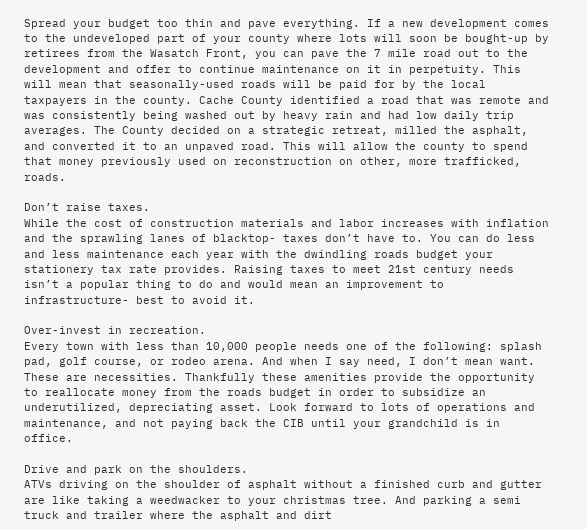Spread your budget too thin and pave everything. If a new development comes to the undeveloped part of your county where lots will soon be bought-up by retirees from the Wasatch Front, you can pave the 7 mile road out to the development and offer to continue maintenance on it in perpetuity. This will mean that seasonally-used roads will be paid for by the local taxpayers in the county. Cache County identified a road that was remote and was consistently being washed out by heavy rain and had low daily trip averages. The County decided on a strategic retreat, milled the asphalt, and converted it to an unpaved road. This will allow the county to spend that money previously used on reconstruction on other, more trafficked, roads.

Don’t raise taxes.
While the cost of construction materials and labor increases with inflation and the sprawling lanes of blacktop- taxes don’t have to. You can do less and less maintenance each year with the dwindling roads budget your stationery tax rate provides. Raising taxes to meet 21st century needs isn’t a popular thing to do and would mean an improvement to infrastructure- best to avoid it.

Over-invest in recreation.
Every town with less than 10,000 people needs one of the following: splash pad, golf course, or rodeo arena. And when I say need, I don’t mean want. These are necessities. Thankfully these amenities provide the opportunity to reallocate money from the roads budget in order to subsidize an underutilized, depreciating asset. Look forward to lots of operations and maintenance, and not paying back the CIB until your grandchild is in office.

Drive and park on the shoulders.
ATVs driving on the shoulder of asphalt without a finished curb and gutter are like taking a weedwacker to your christmas tree. And parking a semi truck and trailer where the asphalt and dirt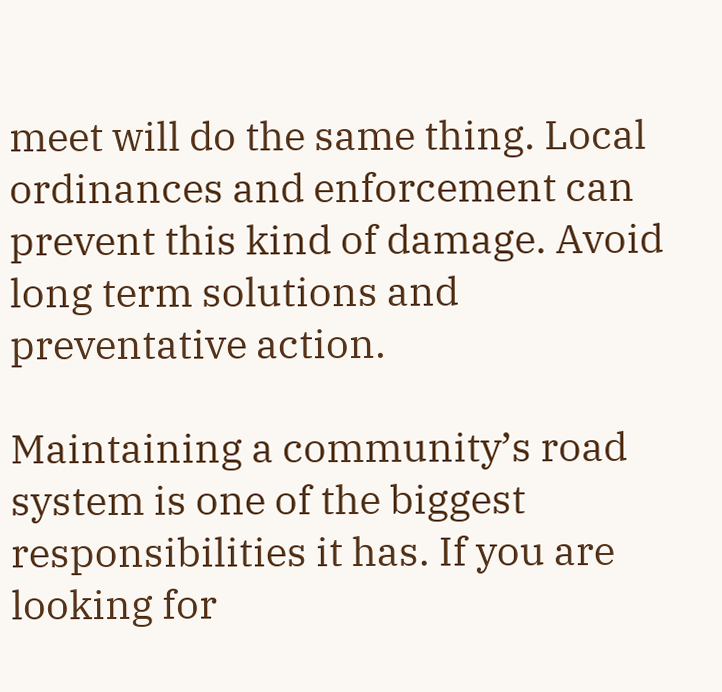meet will do the same thing. Local ordinances and enforcement can prevent this kind of damage. Avoid long term solutions and preventative action.

Maintaining a community’s road system is one of the biggest responsibilities it has. If you are looking for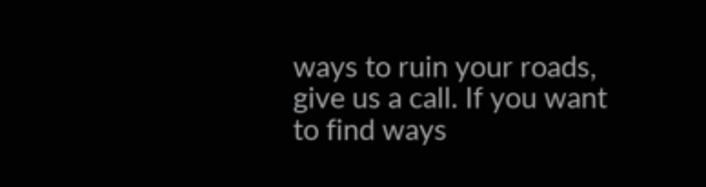ways to ruin your roads, give us a call. If you want to find ways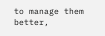to manage them better,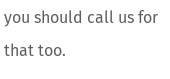you should call us for that too.